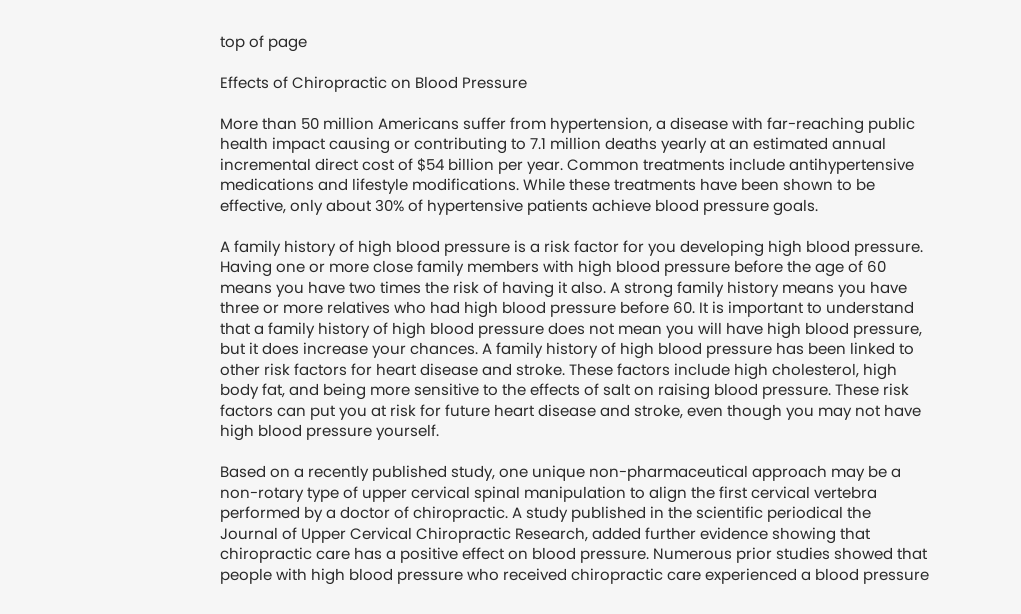top of page

Effects of Chiropractic on Blood Pressure

More than 50 million Americans suffer from hypertension, a disease with far-reaching public health impact causing or contributing to 7.1 million deaths yearly at an estimated annual incremental direct cost of $54 billion per year. Common treatments include antihypertensive medications and lifestyle modifications. While these treatments have been shown to be effective, only about 30% of hypertensive patients achieve blood pressure goals.

A family history of high blood pressure is a risk factor for you developing high blood pressure. Having one or more close family members with high blood pressure before the age of 60 means you have two times the risk of having it also. A strong family history means you have three or more relatives who had high blood pressure before 60. It is important to understand that a family history of high blood pressure does not mean you will have high blood pressure, but it does increase your chances. A family history of high blood pressure has been linked to other risk factors for heart disease and stroke. These factors include high cholesterol, high body fat, and being more sensitive to the effects of salt on raising blood pressure. These risk factors can put you at risk for future heart disease and stroke, even though you may not have high blood pressure yourself.

Based on a recently published study, one unique non-pharmaceutical approach may be a non-rotary type of upper cervical spinal manipulation to align the first cervical vertebra performed by a doctor of chiropractic. A study published in the scientific periodical the Journal of Upper Cervical Chiropractic Research, added further evidence showing that chiropractic care has a positive effect on blood pressure. Numerous prior studies showed that people with high blood pressure who received chiropractic care experienced a blood pressure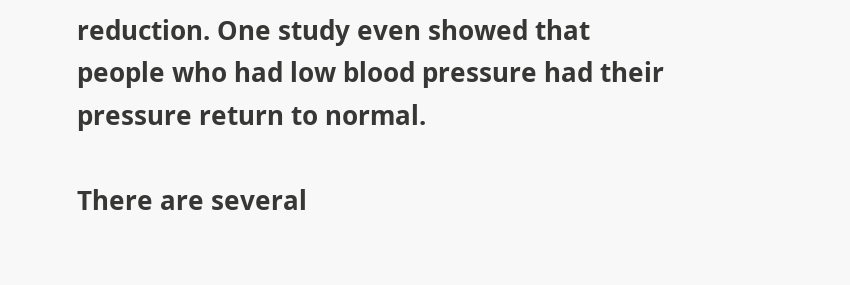reduction. One study even showed that people who had low blood pressure had their pressure return to normal.

There are several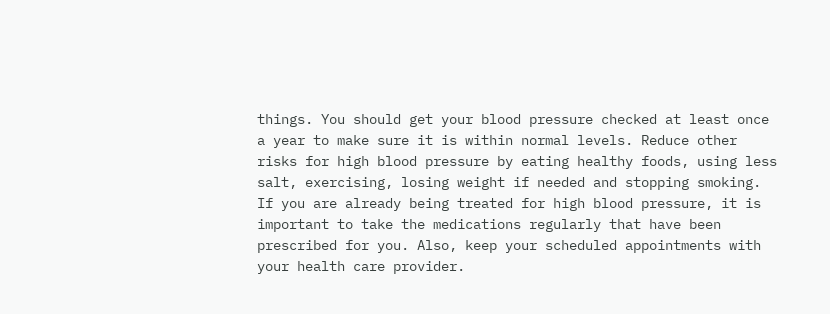things. You should get your blood pressure checked at least once a year to make sure it is within normal levels. Reduce other risks for high blood pressure by eating healthy foods, using less salt, exercising, losing weight if needed and stopping smoking. If you are already being treated for high blood pressure, it is important to take the medications regularly that have been prescribed for you. Also, keep your scheduled appointments with your health care provider.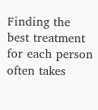Finding the best treatment for each person often takes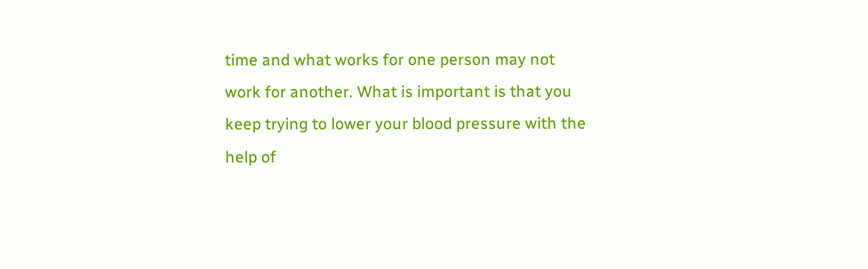time and what works for one person may not work for another. What is important is that you keep trying to lower your blood pressure with the help of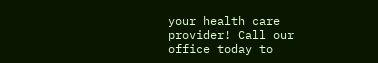your health care provider! Call our office today to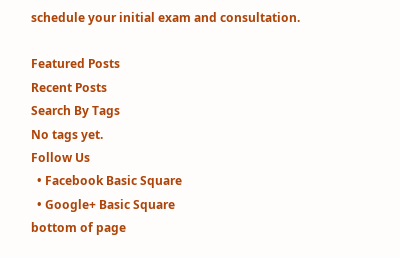schedule your initial exam and consultation.

Featured Posts
Recent Posts
Search By Tags
No tags yet.
Follow Us
  • Facebook Basic Square
  • Google+ Basic Square
bottom of page